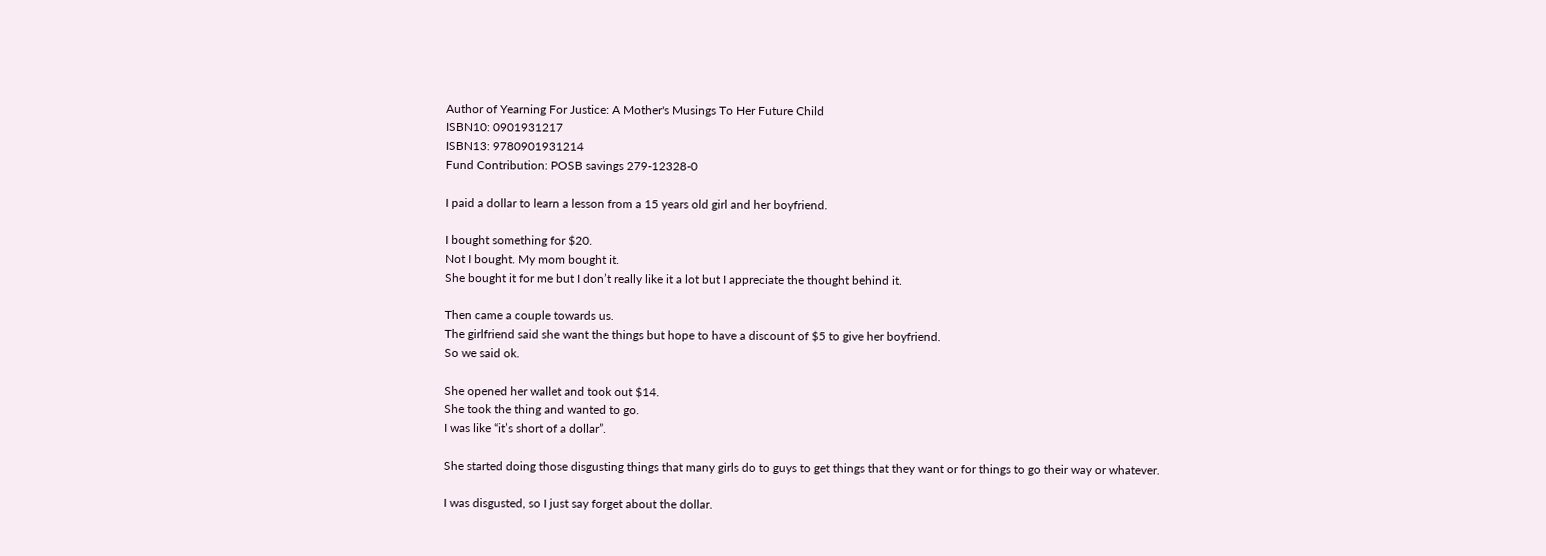Author of Yearning For Justice: A Mother's Musings To Her Future Child
ISBN10: 0901931217
ISBN13: 9780901931214
Fund Contribution: POSB savings 279-12328-0

I paid a dollar to learn a lesson from a 15 years old girl and her boyfriend.

I bought something for $20.
Not I bought. My mom bought it.
She bought it for me but I don’t really like it a lot but I appreciate the thought behind it.

Then came a couple towards us.
The girlfriend said she want the things but hope to have a discount of $5 to give her boyfriend.
So we said ok.

She opened her wallet and took out $14.
She took the thing and wanted to go.
I was like “it’s short of a dollar”.

She started doing those disgusting things that many girls do to guys to get things that they want or for things to go their way or whatever.

I was disgusted, so I just say forget about the dollar.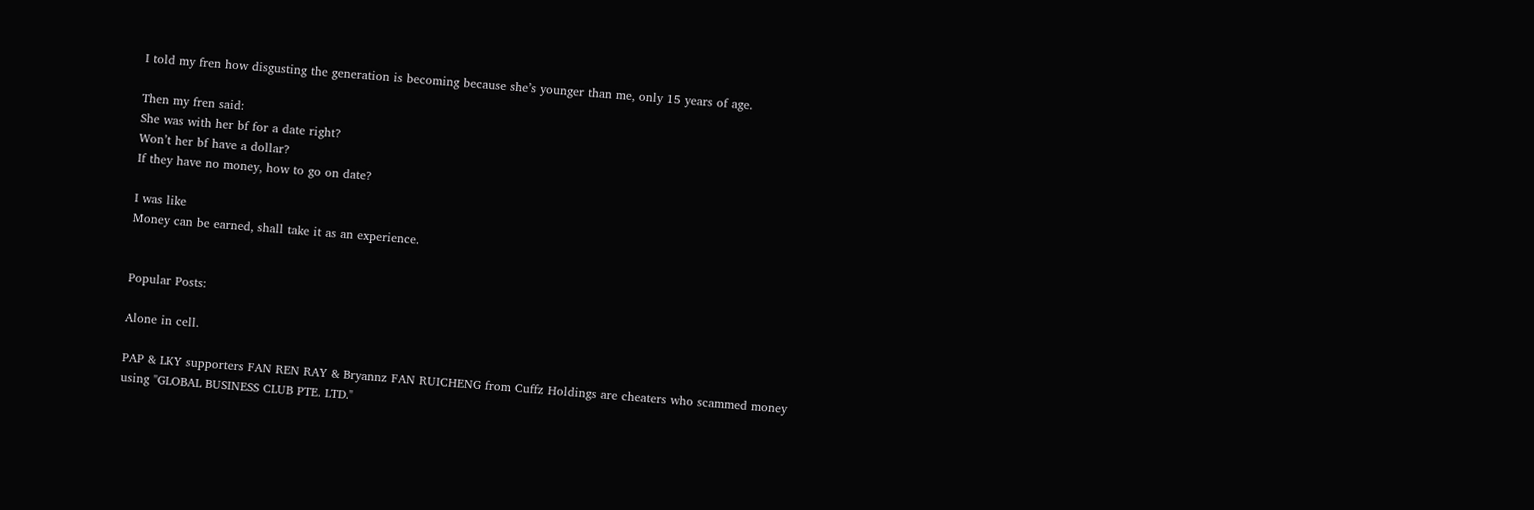I told my fren how disgusting the generation is becoming because she’s younger than me, only 15 years of age.

Then my fren said:
She was with her bf for a date right?
Won’t her bf have a dollar?
If they have no money, how to go on date?

I was like
Money can be earned, shall take it as an experience.


Popular Posts:

Alone in cell.

PAP & LKY supporters FAN REN RAY & Bryannz FAN RUICHENG from Cuffz Holdings are cheaters who scammed money using "GLOBAL BUSINESS CLUB PTE. LTD."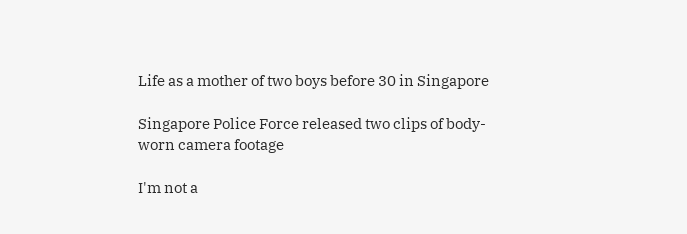Life as a mother of two boys before 30 in Singapore

Singapore Police Force released two clips of body-worn camera footage

I'm not a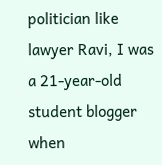politician like lawyer Ravi, I was a 21-year-old student blogger when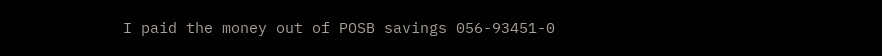I paid the money out of POSB savings 056-93451-0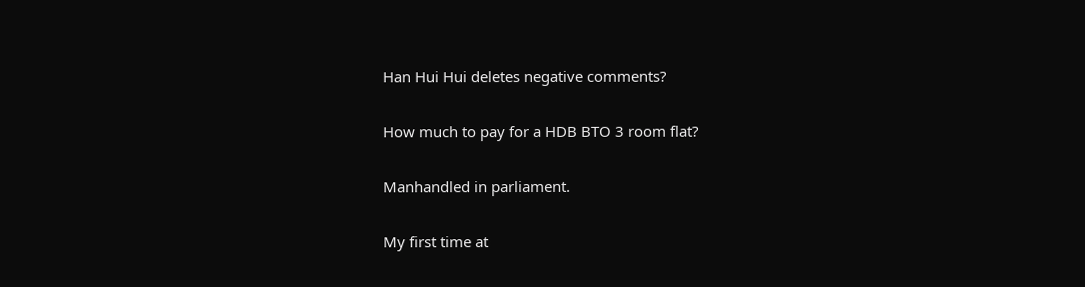Han Hui Hui deletes negative comments?

How much to pay for a HDB BTO 3 room flat?

Manhandled in parliament.

My first time at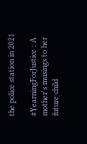the police station in 2021

#YearningForJustice : A mother's musings to her future child